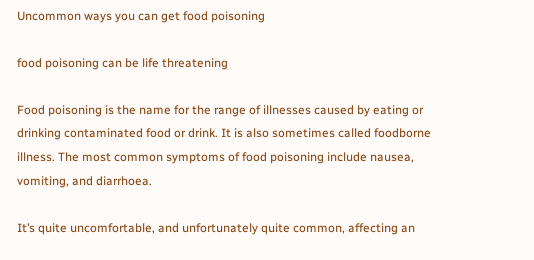Uncommon ways you can get food poisoning

food poisoning can be life threatening

Food poisoning is the name for the range of illnesses caused by eating or drinking contaminated food or drink. It is also sometimes called foodborne illness. The most common symptoms of food poisoning include nausea, vomiting, and diarrhoea.

It’s quite uncomfortable, and unfortunately quite common, affecting an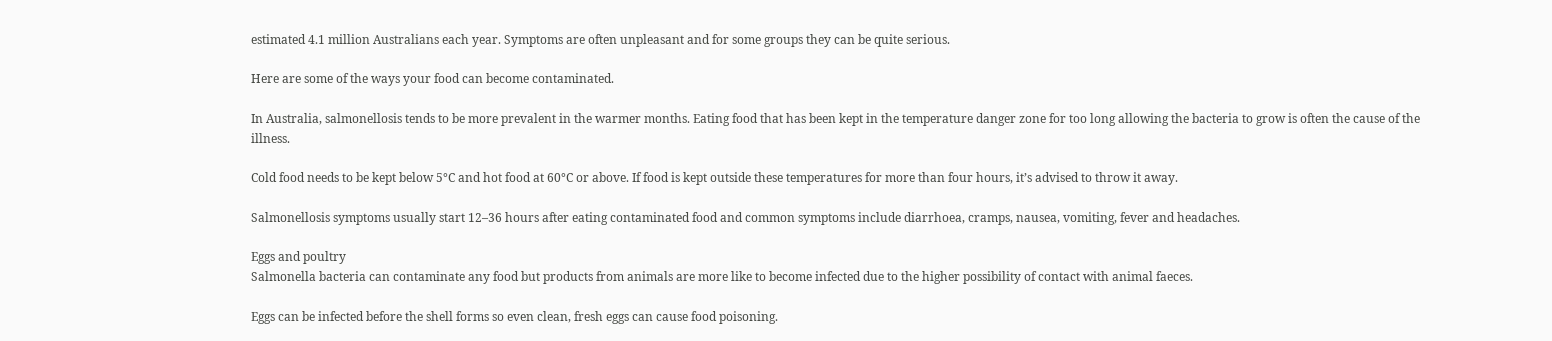estimated 4.1 million Australians each year. Symptoms are often unpleasant and for some groups they can be quite serious.

Here are some of the ways your food can become contaminated.

In Australia, salmonellosis tends to be more prevalent in the warmer months. Eating food that has been kept in the temperature danger zone for too long allowing the bacteria to grow is often the cause of the illness.

Cold food needs to be kept below 5°C and hot food at 60°C or above. If food is kept outside these temperatures for more than four hours, it’s advised to throw it away.

Salmonellosis symptoms usually start 12–36 hours after eating contaminated food and common symptoms include diarrhoea, cramps, nausea, vomiting, fever and headaches.

Eggs and poultry
Salmonella bacteria can contaminate any food but products from animals are more like to become infected due to the higher possibility of contact with animal faeces.

Eggs can be infected before the shell forms so even clean, fresh eggs can cause food poisoning.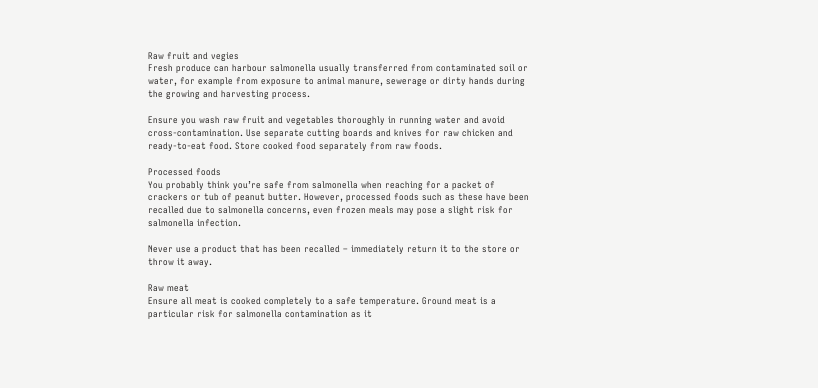Raw fruit and vegies
Fresh produce can harbour salmonella usually transferred from contaminated soil or water, for example from exposure to animal manure, sewerage or dirty hands during the growing and harvesting process.

Ensure you wash raw fruit and vegetables thoroughly in running water and avoid cross-contamination. Use separate cutting boards and knives for raw chicken and ready-to-eat food. Store cooked food separately from raw foods.

Processed foods
You probably think you’re safe from salmonella when reaching for a packet of crackers or tub of peanut butter. However, processed foods such as these have been recalled due to salmonella concerns, even frozen meals may pose a slight risk for salmonella infection.

Never use a product that has been recalled – immediately return it to the store or throw it away.

Raw meat
Ensure all meat is cooked completely to a safe temperature. Ground meat is a particular risk for salmonella contamination as it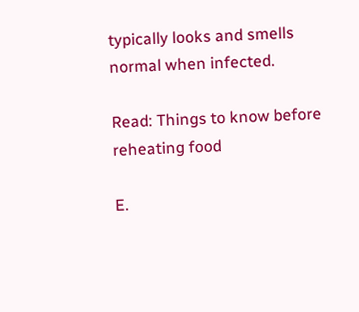typically looks and smells normal when infected.

Read: Things to know before reheating food

E.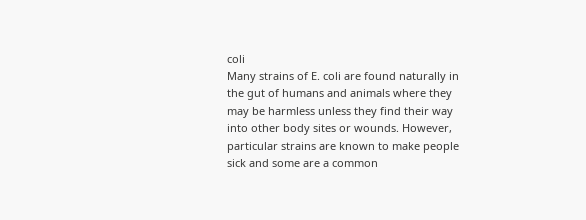coli
Many strains of E. coli are found naturally in the gut of humans and animals where they may be harmless unless they find their way into other body sites or wounds. However, particular strains are known to make people sick and some are a common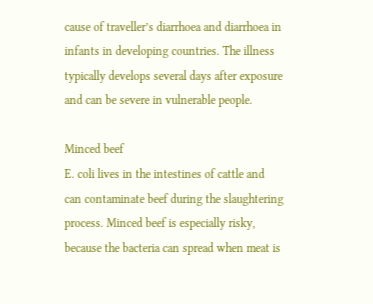cause of traveller’s diarrhoea and diarrhoea in infants in developing countries. The illness typically develops several days after exposure and can be severe in vulnerable people.

Minced beef
E. coli lives in the intestines of cattle and can contaminate beef during the slaughtering process. Minced beef is especially risky, because the bacteria can spread when meat is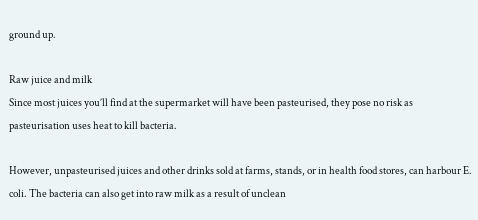ground up.

Raw juice and milk
Since most juices you’ll find at the supermarket will have been pasteurised, they pose no risk as pasteurisation uses heat to kill bacteria.

However, unpasteurised juices and other drinks sold at farms, stands, or in health food stores, can harbour E. coli. The bacteria can also get into raw milk as a result of unclean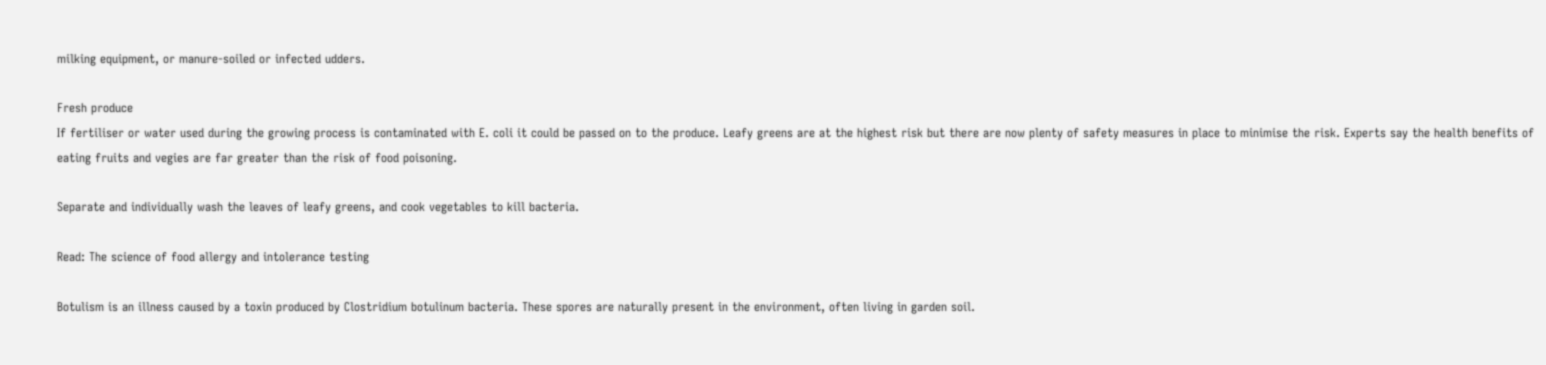milking equipment, or manure-soiled or infected udders.

Fresh produce
If fertiliser or water used during the growing process is contaminated with E. coli it could be passed on to the produce. Leafy greens are at the highest risk but there are now plenty of safety measures in place to minimise the risk. Experts say the health benefits of eating fruits and vegies are far greater than the risk of food poisoning.

Separate and individually wash the leaves of leafy greens, and cook vegetables to kill bacteria.

Read: The science of food allergy and intolerance testing

Botulism is an illness caused by a toxin produced by Clostridium botulinum bacteria. These spores are naturally present in the environment, often living in garden soil.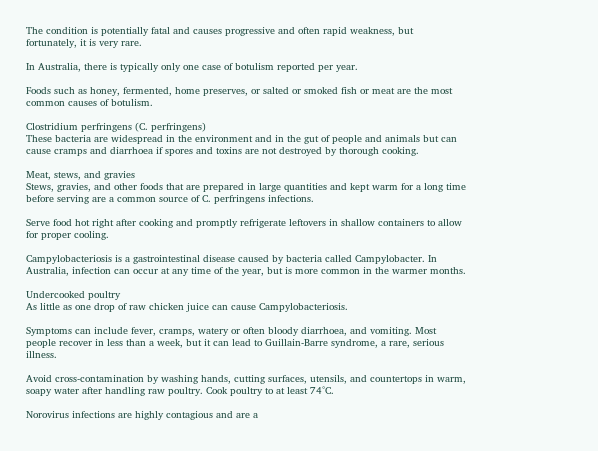The condition is potentially fatal and causes progressive and often rapid weakness, but fortunately, it is very rare.

In Australia, there is typically only one case of botulism reported per year.

Foods such as honey, fermented, home preserves, or salted or smoked fish or meat are the most common causes of botulism.

Clostridium perfringens (C. perfringens)
These bacteria are widespread in the environment and in the gut of people and animals but can cause cramps and diarrhoea if spores and toxins are not destroyed by thorough cooking.

Meat, stews, and gravies
Stews, gravies, and other foods that are prepared in large quantities and kept warm for a long time before serving are a common source of C. perfringens infections.

Serve food hot right after cooking and promptly refrigerate leftovers in shallow containers to allow for proper cooling.

Campylobacteriosis is a gastrointestinal disease caused by bacteria called Campylobacter. In Australia, infection can occur at any time of the year, but is more common in the warmer months.

Undercooked poultry
As little as one drop of raw chicken juice can cause Campylobacteriosis.

Symptoms can include fever, cramps, watery or often bloody diarrhoea, and vomiting. Most people recover in less than a week, but it can lead to Guillain-Barre syndrome, a rare, serious illness.

Avoid cross-contamination by washing hands, cutting surfaces, utensils, and countertops in warm, soapy water after handling raw poultry. Cook poultry to at least 74°C.

Norovirus infections are highly contagious and are a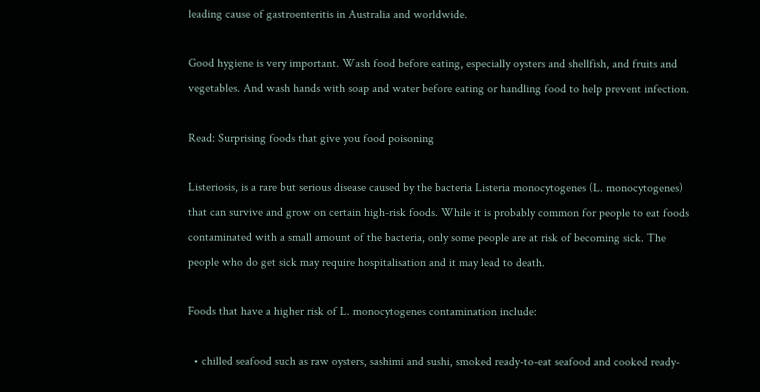leading cause of gastroenteritis in Australia and worldwide.

Good hygiene is very important. Wash food before eating, especially oysters and shellfish, and fruits and vegetables. And wash hands with soap and water before eating or handling food to help prevent infection.

Read: Surprising foods that give you food poisoning

Listeriosis, is a rare but serious disease caused by the bacteria Listeria monocytogenes (L. monocytogenes) that can survive and grow on certain high-risk foods. While it is probably common for people to eat foods contaminated with a small amount of the bacteria, only some people are at risk of becoming sick. The people who do get sick may require hospitalisation and it may lead to death.

Foods that have a higher risk of L. monocytogenes contamination include:

  • chilled seafood such as raw oysters, sashimi and sushi, smoked ready-to-eat seafood and cooked ready-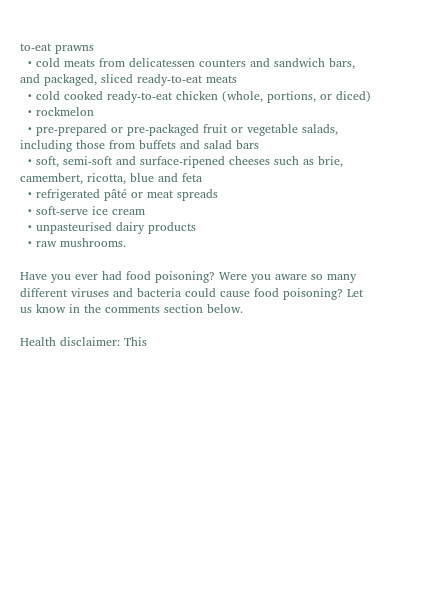to-eat prawns
  • cold meats from delicatessen counters and sandwich bars, and packaged, sliced ready-to-eat meats
  • cold cooked ready-to-eat chicken (whole, portions, or diced)
  • rockmelon
  • pre-prepared or pre-packaged fruit or vegetable salads, including those from buffets and salad bars
  • soft, semi-soft and surface-ripened cheeses such as brie, camembert, ricotta, blue and feta
  • refrigerated pâté or meat spreads
  • soft-serve ice cream
  • unpasteurised dairy products
  • raw mushrooms.

Have you ever had food poisoning? Were you aware so many different viruses and bacteria could cause food poisoning? Let us know in the comments section below.

Health disclaimer: This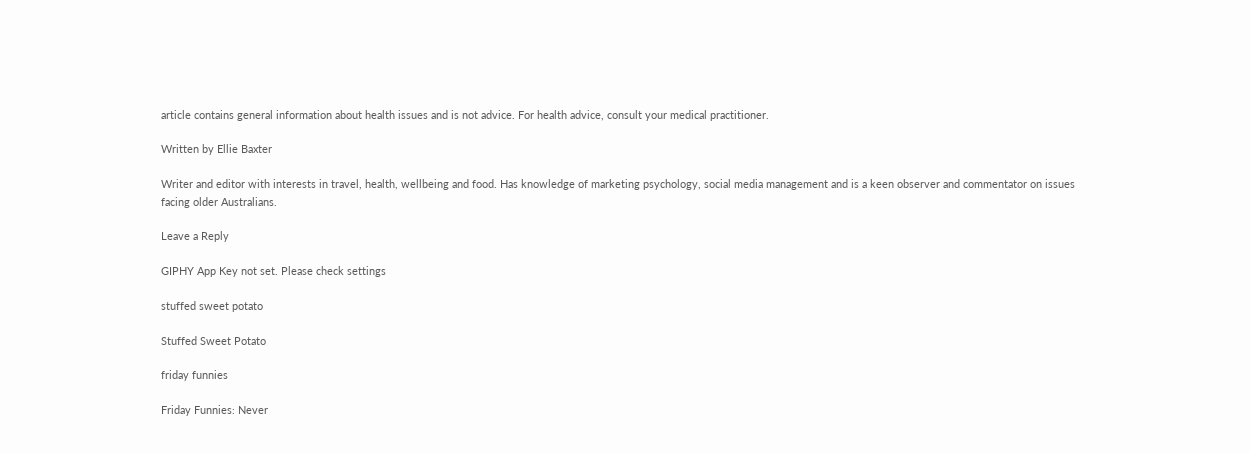article contains general information about health issues and is not advice. For health advice, consult your medical practitioner.

Written by Ellie Baxter

Writer and editor with interests in travel, health, wellbeing and food. Has knowledge of marketing psychology, social media management and is a keen observer and commentator on issues facing older Australians.

Leave a Reply

GIPHY App Key not set. Please check settings

stuffed sweet potato

Stuffed Sweet Potato

friday funnies

Friday Funnies: Never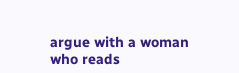argue with a woman who reads